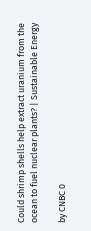Could shrimp shells help extract uranium from the ocean to fuel nuclear plants? | Sustainable Energy

by CNBC 0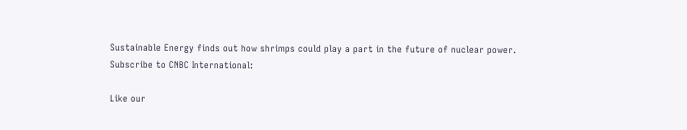Sustainable Energy finds out how shrimps could play a part in the future of nuclear power.
Subscribe to CNBC International:

Like our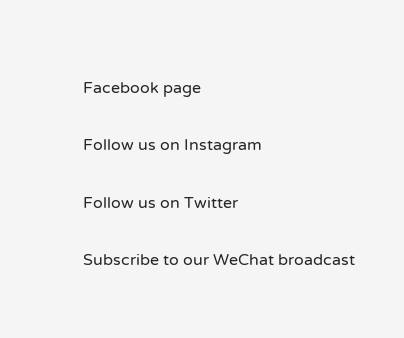Facebook page

Follow us on Instagram

Follow us on Twitter

Subscribe to our WeChat broadcast